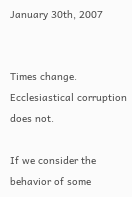January 30th, 2007


Times change. Ecclesiastical corruption does not.

If we consider the behavior of some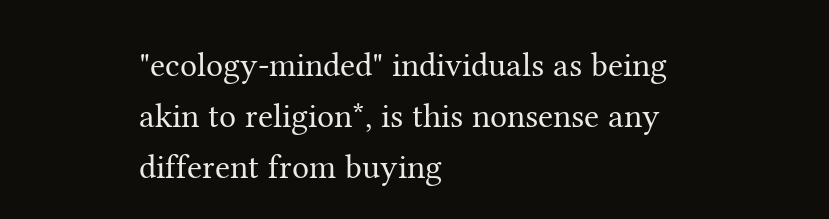"ecology-minded" individuals as being akin to religion*, is this nonsense any different from buying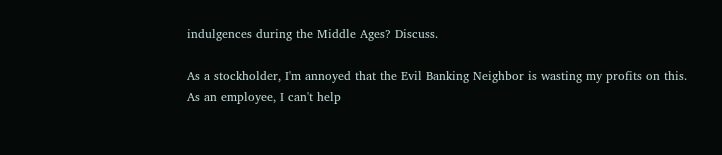indulgences during the Middle Ages? Discuss.

As a stockholder, I'm annoyed that the Evil Banking Neighbor is wasting my profits on this.
As an employee, I can't help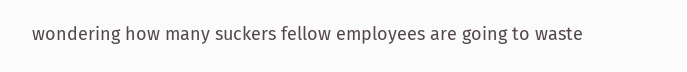wondering how many suckers fellow employees are going to waste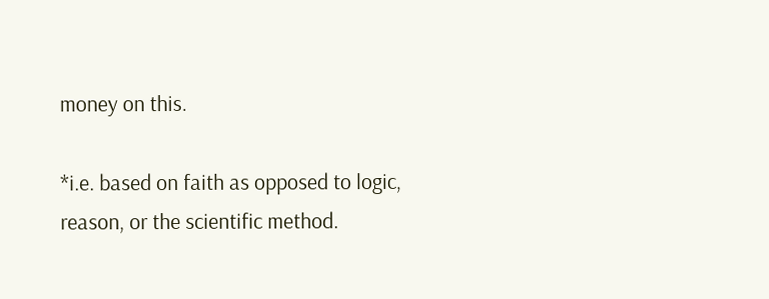money on this.

*i.e. based on faith as opposed to logic, reason, or the scientific method.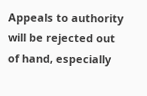Appeals to authority will be rejected out of hand, especially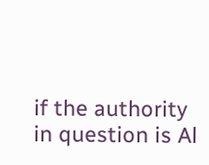if the authority in question is Al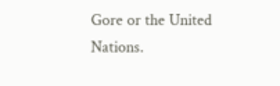Gore or the United Nations.